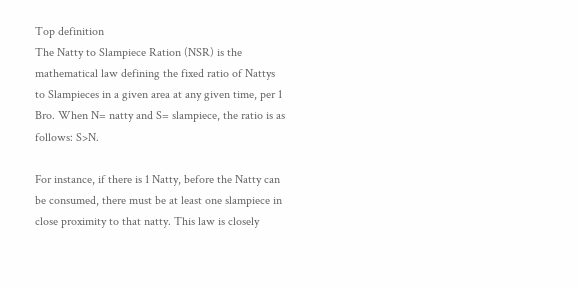Top definition
The Natty to Slampiece Ration (NSR) is the mathematical law defining the fixed ratio of Nattys to Slampieces in a given area at any given time, per 1 Bro. When N= natty and S= slampiece, the ratio is as follows: S>N.

For instance, if there is 1 Natty, before the Natty can be consumed, there must be at least one slampiece in close proximity to that natty. This law is closely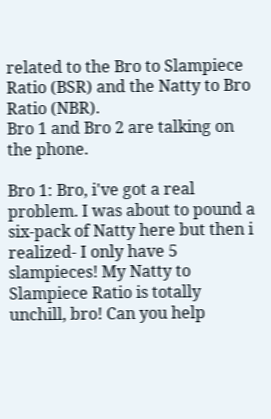related to the Bro to Slampiece Ratio (BSR) and the Natty to Bro Ratio (NBR).
Bro 1 and Bro 2 are talking on the phone.

Bro 1: Bro, i've got a real problem. I was about to pound a six-pack of Natty here but then i realized- I only have 5 slampieces! My Natty to Slampiece Ratio is totally unchill, bro! Can you help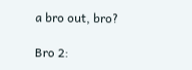a bro out, bro?

Bro 2: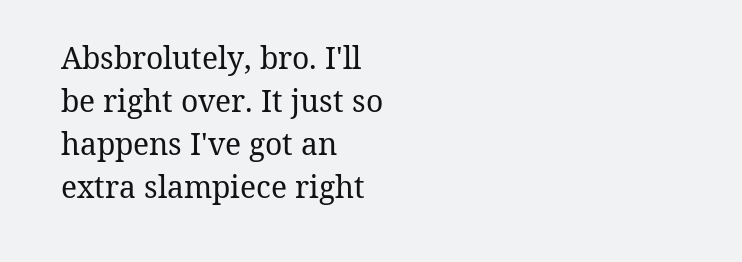Absbrolutely, bro. I'll be right over. It just so happens I've got an extra slampiece right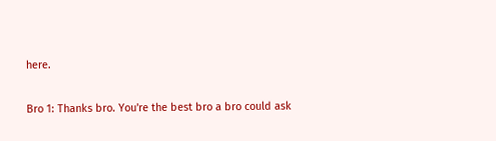here.

Bro 1: Thanks bro. You're the best bro a bro could ask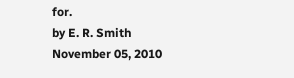for.
by E. R. Smith November 05, 2010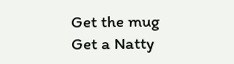Get the mug
Get a Natty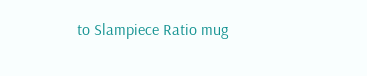to Slampiece Ratio mug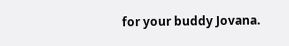for your buddy Jovana.